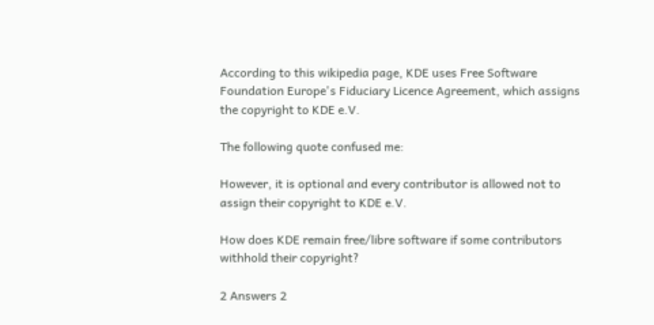According to this wikipedia page, KDE uses Free Software Foundation Europe's Fiduciary Licence Agreement, which assigns the copyright to KDE e.V.

The following quote confused me:

However, it is optional and every contributor is allowed not to assign their copyright to KDE e.V.

How does KDE remain free/libre software if some contributors withhold their copyright?

2 Answers 2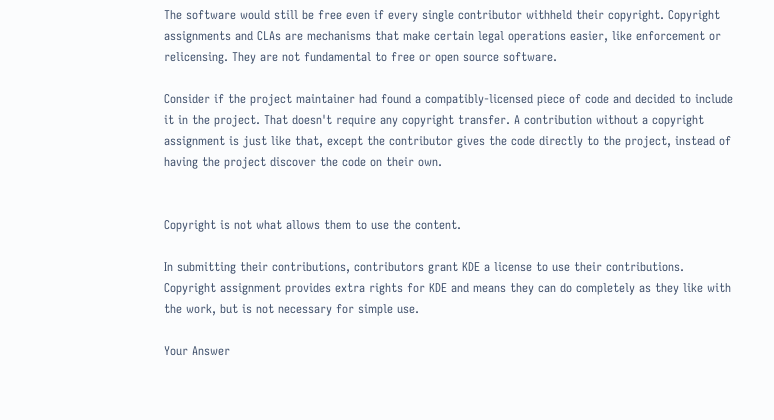The software would still be free even if every single contributor withheld their copyright. Copyright assignments and CLAs are mechanisms that make certain legal operations easier, like enforcement or relicensing. They are not fundamental to free or open source software.

Consider if the project maintainer had found a compatibly-licensed piece of code and decided to include it in the project. That doesn't require any copyright transfer. A contribution without a copyright assignment is just like that, except the contributor gives the code directly to the project, instead of having the project discover the code on their own.


Copyright is not what allows them to use the content.

In submitting their contributions, contributors grant KDE a license to use their contributions. Copyright assignment provides extra rights for KDE and means they can do completely as they like with the work, but is not necessary for simple use.

Your Answer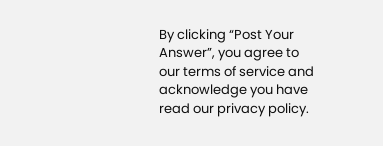By clicking “Post Your Answer”, you agree to our terms of service and acknowledge you have read our privacy policy.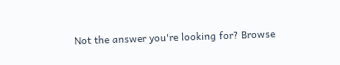Not the answer you're looking for? Browse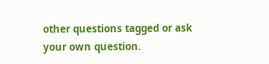other questions tagged or ask your own question.